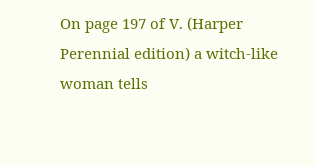On page 197 of V. (Harper Perennial edition) a witch-like woman tells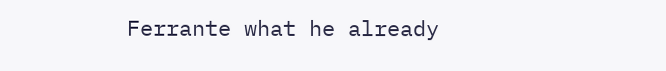Ferrante what he already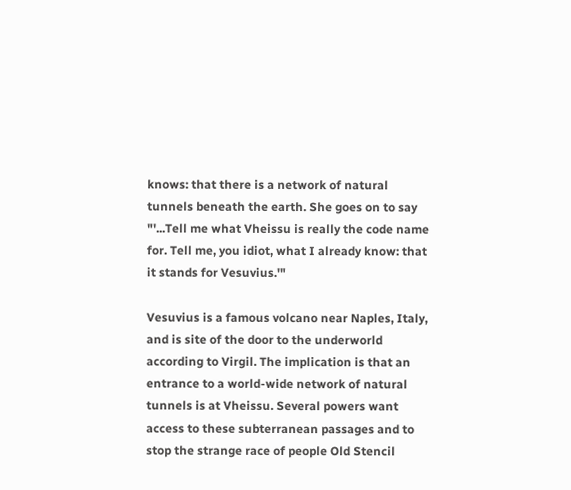knows: that there is a network of natural tunnels beneath the earth. She goes on to say "'...Tell me what Vheissu is really the code name for. Tell me, you idiot, what I already know: that it stands for Vesuvius.'"

Vesuvius is a famous volcano near Naples, Italy, and is site of the door to the underworld according to Virgil. The implication is that an entrance to a world-wide network of natural tunnels is at Vheissu. Several powers want access to these subterranean passages and to stop the strange race of people Old Stencil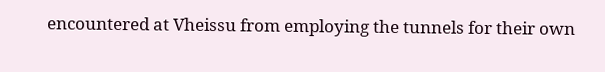encountered at Vheissu from employing the tunnels for their own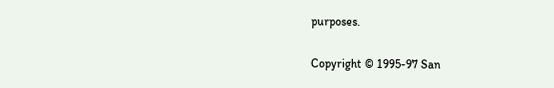purposes.

Copyright © 1995-97 San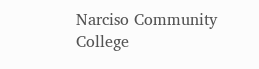Narciso Community College